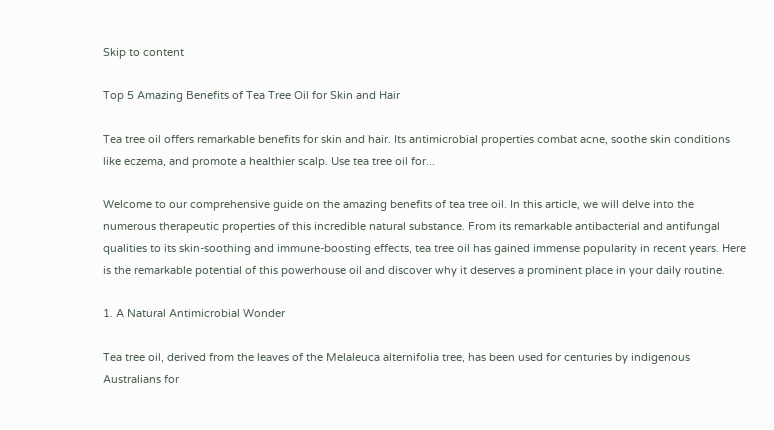Skip to content

Top 5 Amazing Benefits of Tea Tree Oil for Skin and Hair

Tea tree oil offers remarkable benefits for skin and hair. Its antimicrobial properties combat acne, soothe skin conditions like eczema, and promote a healthier scalp. Use tea tree oil for...

Welcome to our comprehensive guide on the amazing benefits of tea tree oil. In this article, we will delve into the numerous therapeutic properties of this incredible natural substance. From its remarkable antibacterial and antifungal qualities to its skin-soothing and immune-boosting effects, tea tree oil has gained immense popularity in recent years. Here is the remarkable potential of this powerhouse oil and discover why it deserves a prominent place in your daily routine.

1. A Natural Antimicrobial Wonder

Tea tree oil, derived from the leaves of the Melaleuca alternifolia tree, has been used for centuries by indigenous Australians for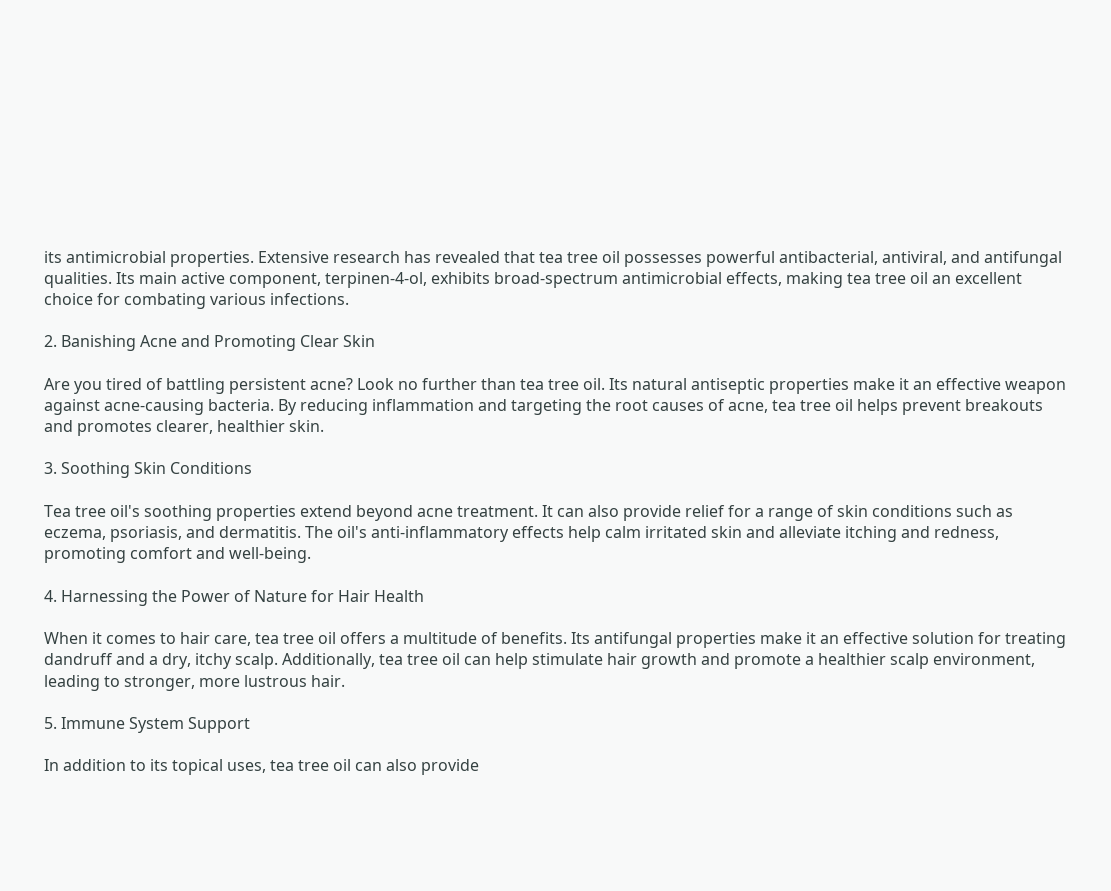its antimicrobial properties. Extensive research has revealed that tea tree oil possesses powerful antibacterial, antiviral, and antifungal qualities. Its main active component, terpinen-4-ol, exhibits broad-spectrum antimicrobial effects, making tea tree oil an excellent choice for combating various infections.

2. Banishing Acne and Promoting Clear Skin

Are you tired of battling persistent acne? Look no further than tea tree oil. Its natural antiseptic properties make it an effective weapon against acne-causing bacteria. By reducing inflammation and targeting the root causes of acne, tea tree oil helps prevent breakouts and promotes clearer, healthier skin.

3. Soothing Skin Conditions

Tea tree oil's soothing properties extend beyond acne treatment. It can also provide relief for a range of skin conditions such as eczema, psoriasis, and dermatitis. The oil's anti-inflammatory effects help calm irritated skin and alleviate itching and redness, promoting comfort and well-being.

4. Harnessing the Power of Nature for Hair Health

When it comes to hair care, tea tree oil offers a multitude of benefits. Its antifungal properties make it an effective solution for treating dandruff and a dry, itchy scalp. Additionally, tea tree oil can help stimulate hair growth and promote a healthier scalp environment, leading to stronger, more lustrous hair.

5. Immune System Support

In addition to its topical uses, tea tree oil can also provide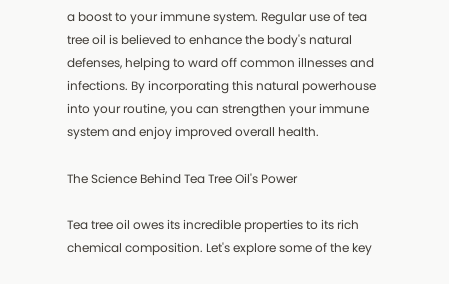a boost to your immune system. Regular use of tea tree oil is believed to enhance the body's natural defenses, helping to ward off common illnesses and infections. By incorporating this natural powerhouse into your routine, you can strengthen your immune system and enjoy improved overall health.

The Science Behind Tea Tree Oil's Power

Tea tree oil owes its incredible properties to its rich chemical composition. Let's explore some of the key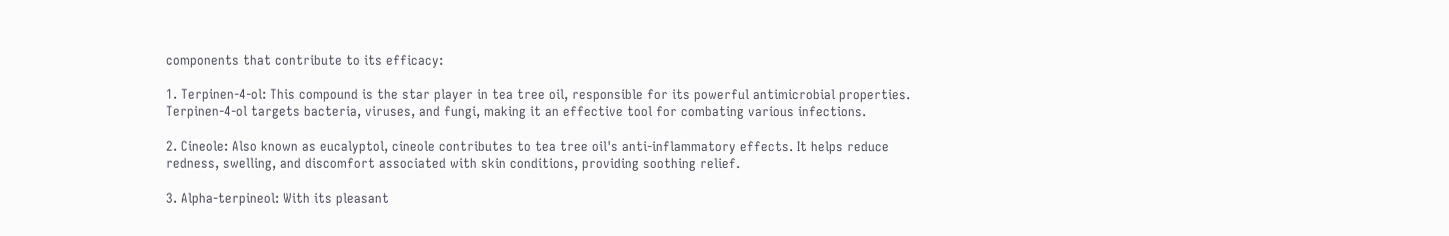components that contribute to its efficacy:

1. Terpinen-4-ol: This compound is the star player in tea tree oil, responsible for its powerful antimicrobial properties. Terpinen-4-ol targets bacteria, viruses, and fungi, making it an effective tool for combating various infections.

2. Cineole: Also known as eucalyptol, cineole contributes to tea tree oil's anti-inflammatory effects. It helps reduce redness, swelling, and discomfort associated with skin conditions, providing soothing relief.

3. Alpha-terpineol: With its pleasant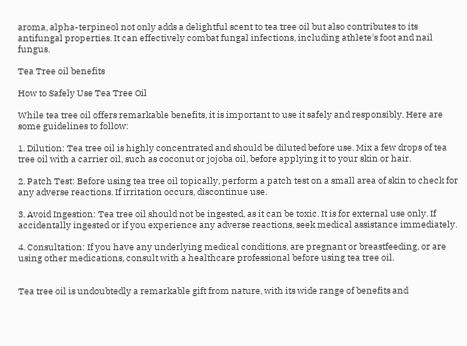aroma, alpha-terpineol not only adds a delightful scent to tea tree oil but also contributes to its antifungal properties. It can effectively combat fungal infections, including athlete's foot and nail fungus.

Tea Tree oil benefits

How to Safely Use Tea Tree Oil

While tea tree oil offers remarkable benefits, it is important to use it safely and responsibly. Here are some guidelines to follow:

1. Dilution: Tea tree oil is highly concentrated and should be diluted before use. Mix a few drops of tea tree oil with a carrier oil, such as coconut or jojoba oil, before applying it to your skin or hair.

2. Patch Test: Before using tea tree oil topically, perform a patch test on a small area of skin to check for any adverse reactions. If irritation occurs, discontinue use.

3. Avoid Ingestion: Tea tree oil should not be ingested, as it can be toxic. It is for external use only. If accidentally ingested or if you experience any adverse reactions, seek medical assistance immediately.

4. Consultation: If you have any underlying medical conditions, are pregnant or breastfeeding, or are using other medications, consult with a healthcare professional before using tea tree oil.


Tea tree oil is undoubtedly a remarkable gift from nature, with its wide range of benefits and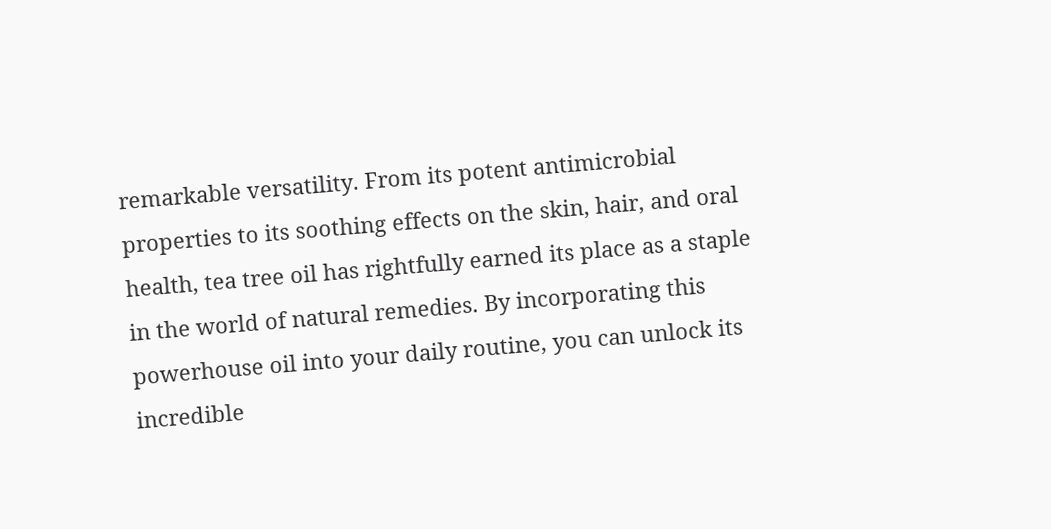remarkable versatility. From its potent antimicrobial properties to its soothing effects on the skin, hair, and oral health, tea tree oil has rightfully earned its place as a staple in the world of natural remedies. By incorporating this powerhouse oil into your daily routine, you can unlock its incredible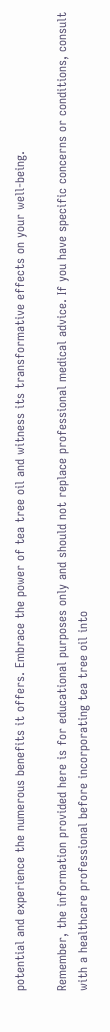potential and experience the numerous benefits it offers. Embrace the power of tea tree oil and witness its transformative effects on your well-being.

Remember, the information provided here is for educational purposes only and should not replace professional medical advice. If you have specific concerns or conditions, consult with a healthcare professional before incorporating tea tree oil into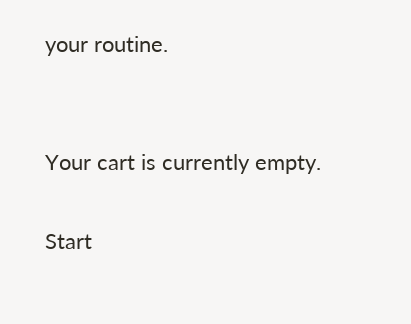your routine.


Your cart is currently empty.

Start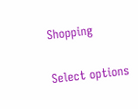Shopping

Select options